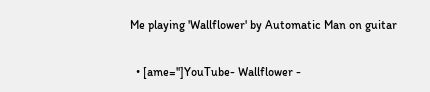Me playing 'Wallflower' by Automatic Man on guitar

  • [ame='']YouTube- Wallflower -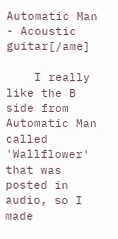Automatic Man - Acoustic guitar[/ame]

    I really like the B side from Automatic Man called 'Wallflower' that was posted in audio, so I made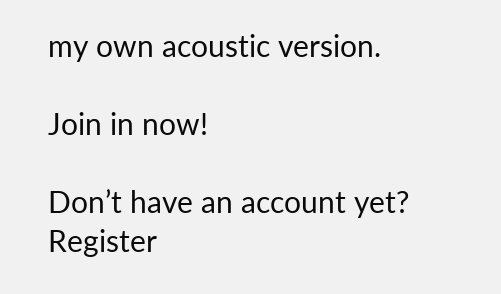my own acoustic version.

Join in now!

Don’t have an account yet? Register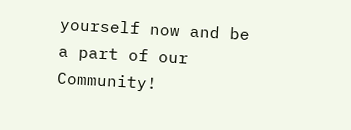yourself now and be a part of our Community!